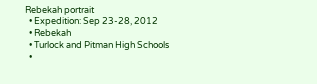Rebekah portrait
  • Expedition: Sep 23-28, 2012
  • Rebekah
  • Turlock and Pitman High Schools
  •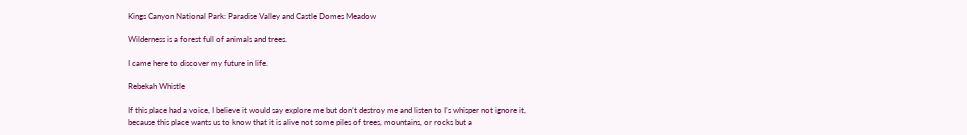Kings Canyon National Park: Paradise Valley and Castle Domes Meadow

Wilderness is a forest full of animals and trees.

I came here to discover my future in life.

Rebekah Whistle

If this place had a voice, I believe it would say explore me but don’t destroy me and listen to I’s whisper not ignore it, because this place wants us to know that it is alive not some piles of trees, mountains, or rocks but a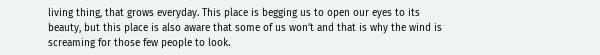living thing, that grows everyday. This place is begging us to open our eyes to its beauty, but this place is also aware that some of us won’t and that is why the wind is screaming for those few people to look.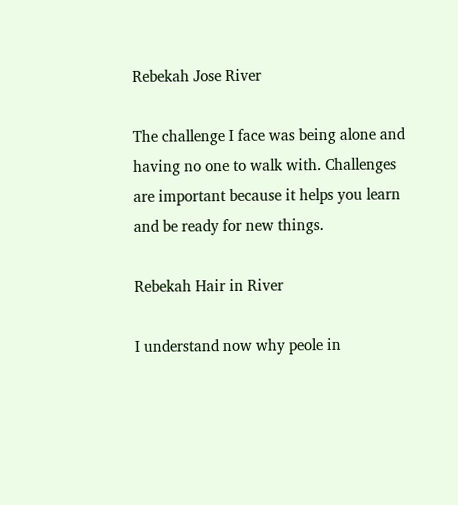Rebekah Jose River

The challenge I face was being alone and having no one to walk with. Challenges are important because it helps you learn and be ready for new things.

Rebekah Hair in River

I understand now why peole in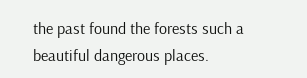the past found the forests such a beautiful dangerous places.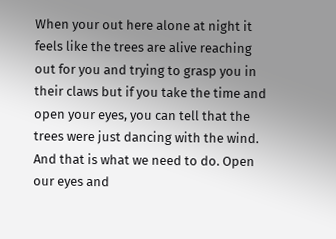When your out here alone at night it feels like the trees are alive reaching out for you and trying to grasp you in their claws but if you take the time and open your eyes, you can tell that the trees were just dancing with the wind. And that is what we need to do. Open our eyes and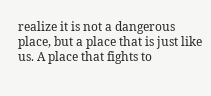realize it is not a dangerous place, but a place that is just like us. A place that fights to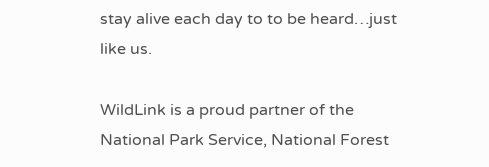stay alive each day to to be heard…just like us.

WildLink is a proud partner of the National Park Service, National Forest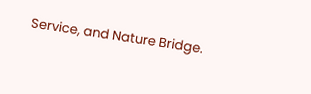Service, and Nature Bridge.